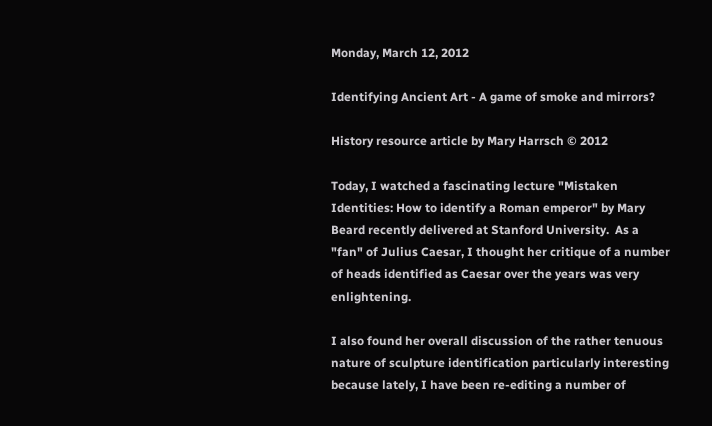Monday, March 12, 2012

Identifying Ancient Art - A game of smoke and mirrors?

History resource article by Mary Harrsch © 2012

Today, I watched a fascinating lecture "Mistaken Identities: How to identify a Roman emperor" by Mary Beard recently delivered at Stanford University.  As a "fan" of Julius Caesar, I thought her critique of a number of heads identified as Caesar over the years was very enlightening.

I also found her overall discussion of the rather tenuous nature of sculpture identification particularly interesting because lately, I have been re-editing a number of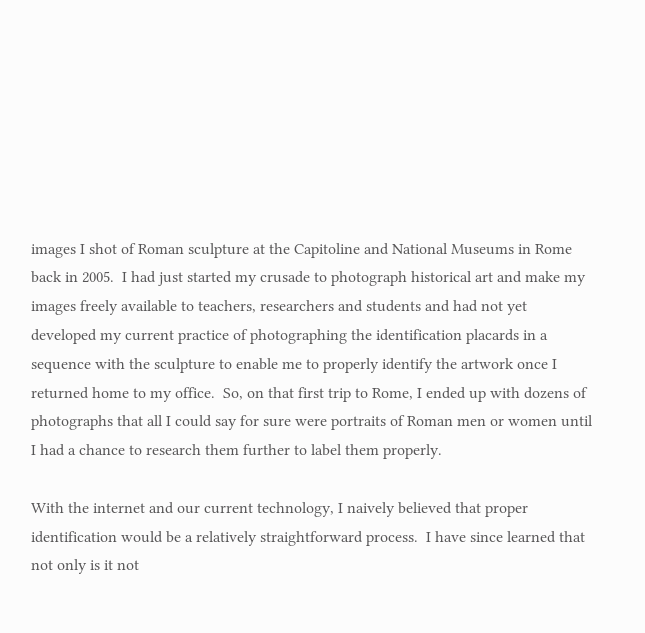images I shot of Roman sculpture at the Capitoline and National Museums in Rome back in 2005.  I had just started my crusade to photograph historical art and make my images freely available to teachers, researchers and students and had not yet developed my current practice of photographing the identification placards in a sequence with the sculpture to enable me to properly identify the artwork once I returned home to my office.  So, on that first trip to Rome, I ended up with dozens of photographs that all I could say for sure were portraits of Roman men or women until I had a chance to research them further to label them properly.

With the internet and our current technology, I naively believed that proper identification would be a relatively straightforward process.  I have since learned that not only is it not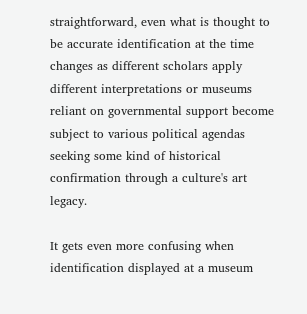straightforward, even what is thought to be accurate identification at the time changes as different scholars apply different interpretations or museums reliant on governmental support become subject to various political agendas seeking some kind of historical confirmation through a culture's art legacy.

It gets even more confusing when identification displayed at a museum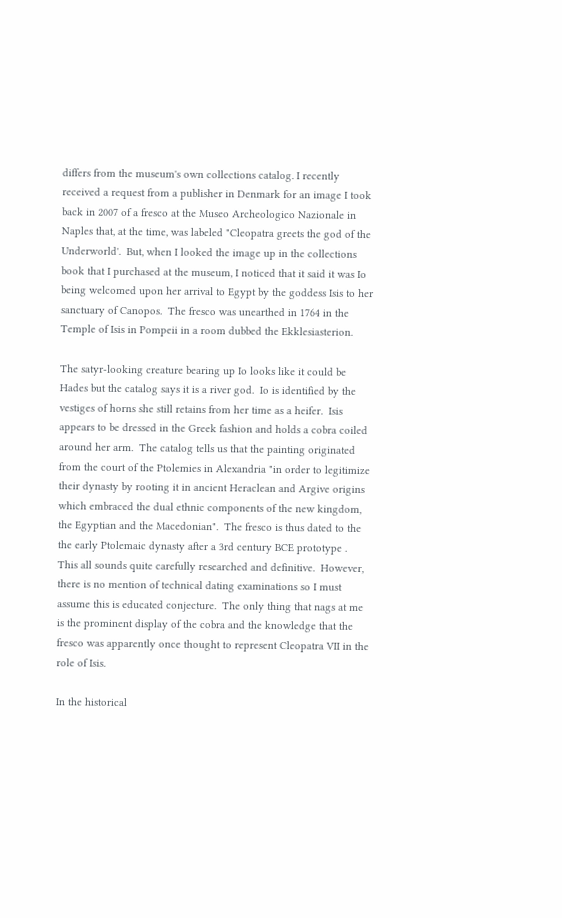differs from the museum's own collections catalog. I recently received a request from a publisher in Denmark for an image I took back in 2007 of a fresco at the Museo Archeologico Nazionale in Naples that, at the time, was labeled "Cleopatra greets the god of the Underworld'.  But, when I looked the image up in the collections book that I purchased at the museum, I noticed that it said it was Io being welcomed upon her arrival to Egypt by the goddess Isis to her sanctuary of Canopos.  The fresco was unearthed in 1764 in the Temple of Isis in Pompeii in a room dubbed the Ekklesiasterion.

The satyr-looking creature bearing up Io looks like it could be Hades but the catalog says it is a river god.  Io is identified by the vestiges of horns she still retains from her time as a heifer.  Isis appears to be dressed in the Greek fashion and holds a cobra coiled around her arm.  The catalog tells us that the painting originated from the court of the Ptolemies in Alexandria "in order to legitimize their dynasty by rooting it in ancient Heraclean and Argive origins which embraced the dual ethnic components of the new kingdom, the Egyptian and the Macedonian".  The fresco is thus dated to the the early Ptolemaic dynasty after a 3rd century BCE prototype .  This all sounds quite carefully researched and definitive.  However, there is no mention of technical dating examinations so I must assume this is educated conjecture.  The only thing that nags at me is the prominent display of the cobra and the knowledge that the fresco was apparently once thought to represent Cleopatra VII in the role of Isis.

In the historical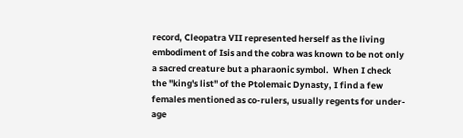record, Cleopatra VII represented herself as the living embodiment of Isis and the cobra was known to be not only a sacred creature but a pharaonic symbol.  When I check the "king's list" of the Ptolemaic Dynasty, I find a few females mentioned as co-rulers, usually regents for under-age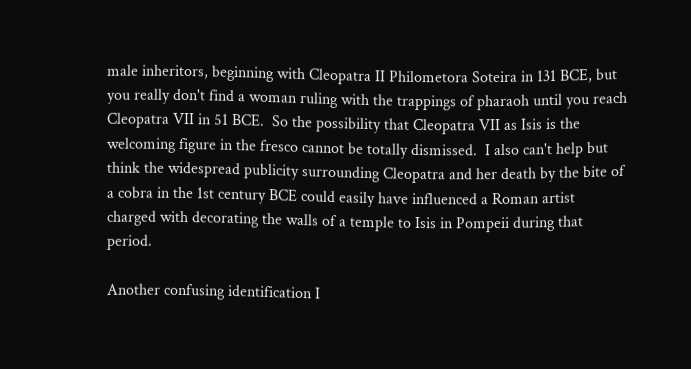male inheritors, beginning with Cleopatra II Philometora Soteira in 131 BCE, but you really don't find a woman ruling with the trappings of pharaoh until you reach Cleopatra VII in 51 BCE.  So the possibility that Cleopatra VII as Isis is the welcoming figure in the fresco cannot be totally dismissed.  I also can't help but think the widespread publicity surrounding Cleopatra and her death by the bite of a cobra in the 1st century BCE could easily have influenced a Roman artist charged with decorating the walls of a temple to Isis in Pompeii during that period.

Another confusing identification I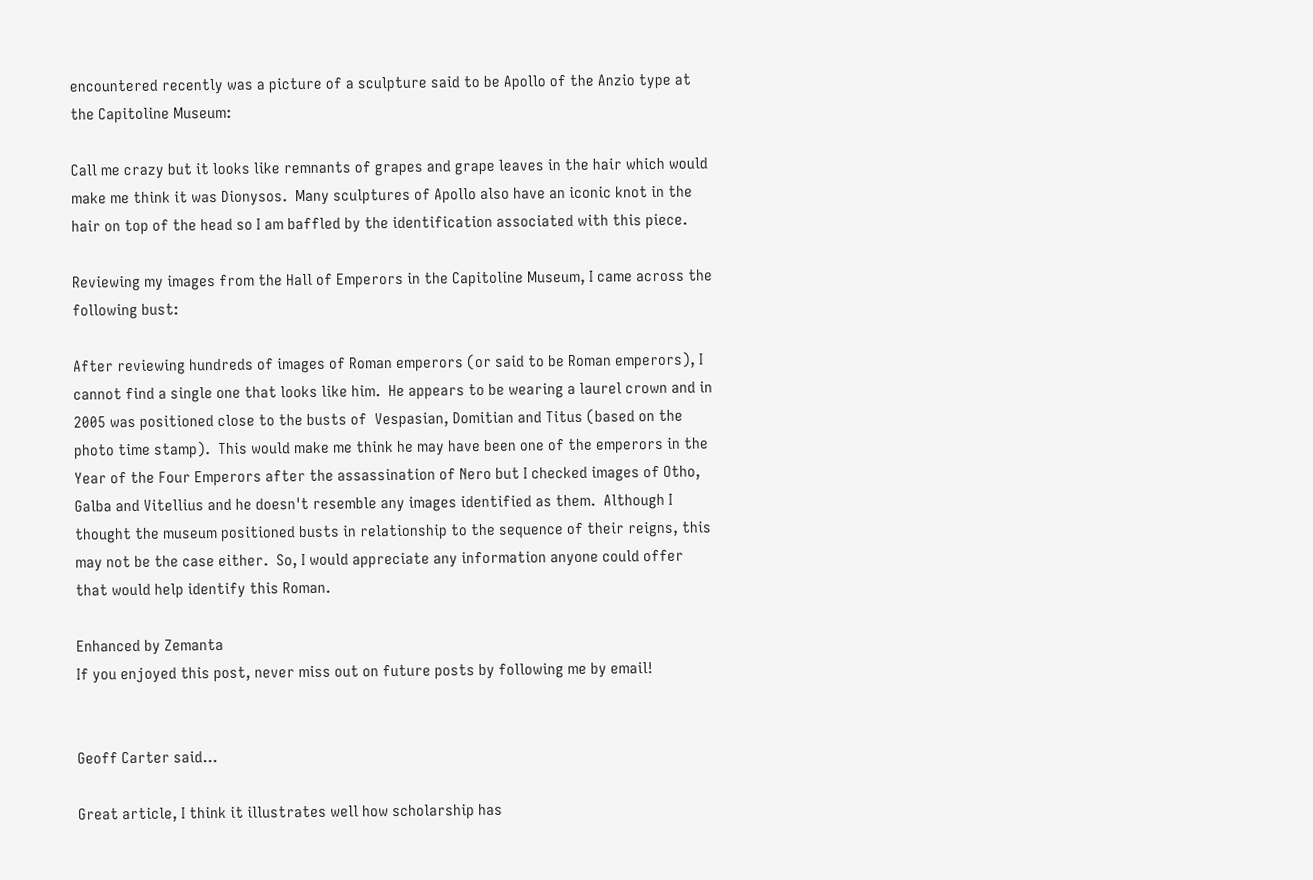encountered recently was a picture of a sculpture said to be Apollo of the Anzio type at the Capitoline Museum:

Call me crazy but it looks like remnants of grapes and grape leaves in the hair which would make me think it was Dionysos.  Many sculptures of Apollo also have an iconic knot in the hair on top of the head so I am baffled by the identification associated with this piece.

Reviewing my images from the Hall of Emperors in the Capitoline Museum, I came across the following bust:

After reviewing hundreds of images of Roman emperors (or said to be Roman emperors), I cannot find a single one that looks like him.  He appears to be wearing a laurel crown and in 2005 was positioned close to the busts of  Vespasian, Domitian and Titus (based on the photo time stamp).  This would make me think he may have been one of the emperors in the Year of the Four Emperors after the assassination of Nero but I checked images of Otho, Galba and Vitellius and he doesn't resemble any images identified as them.  Although I thought the museum positioned busts in relationship to the sequence of their reigns, this may not be the case either.  So, I would appreciate any information anyone could offer that would help identify this Roman.

Enhanced by Zemanta
If you enjoyed this post, never miss out on future posts by following me by email!


Geoff Carter said...

Great article, I think it illustrates well how scholarship has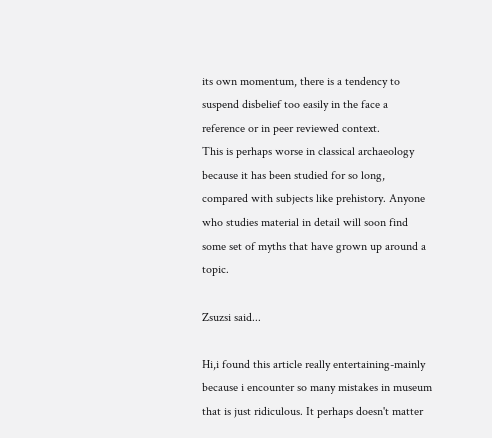its own momentum, there is a tendency to suspend disbelief too easily in the face a reference or in peer reviewed context.
This is perhaps worse in classical archaeology because it has been studied for so long, compared with subjects like prehistory. Anyone who studies material in detail will soon find some set of myths that have grown up around a topic.

Zsuzsi said...

Hi,i found this article really entertaining-mainly because i encounter so many mistakes in museum that is just ridiculous. It perhaps doesn't matter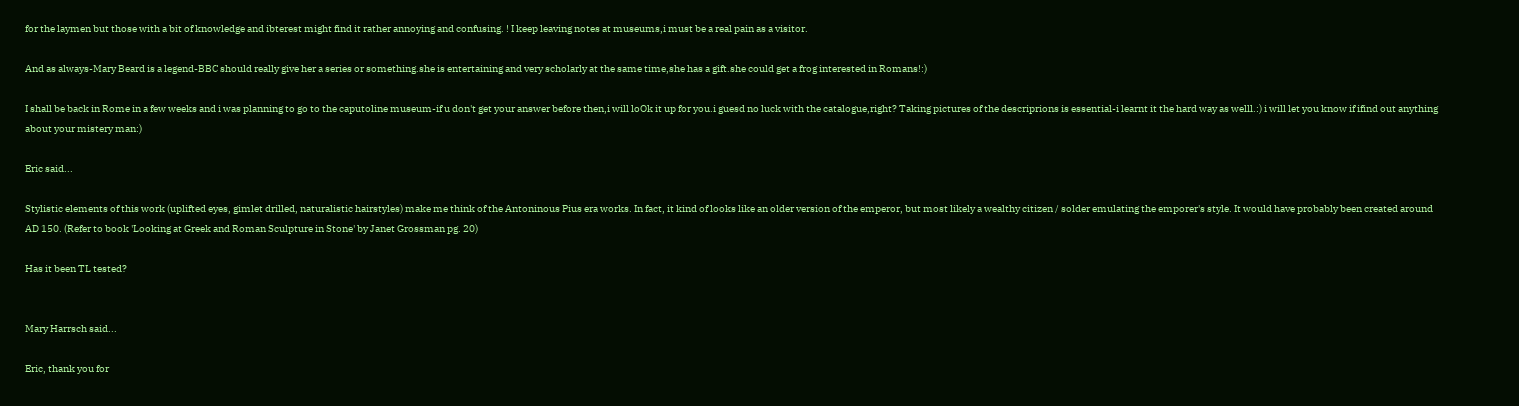for the laymen but those with a bit of knowledge and ibterest might find it rather annoying and confusing. ! I keep leaving notes at museums,i must be a real pain as a visitor.

And as always-Mary Beard is a legend-BBC should really give her a series or something.she is entertaining and very scholarly at the same time,she has a gift.she could get a frog interested in Romans!:)

I shall be back in Rome in a few weeks and i was planning to go to the caputoline museum-if u don't get your answer before then,i will loOk it up for you.i guesd no luck with the catalogue,right? Taking pictures of the descriprions is essential-i learnt it the hard way as welll.:) i will let you know if ifind out anything about your mistery man:)

Eric said...

Stylistic elements of this work (uplifted eyes, gimlet drilled, naturalistic hairstyles) make me think of the Antoninous Pius era works. In fact, it kind of looks like an older version of the emperor, but most likely a wealthy citizen / solder emulating the emporer's style. It would have probably been created around AD 150. (Refer to book 'Looking at Greek and Roman Sculpture in Stone' by Janet Grossman pg. 20)

Has it been TL tested?


Mary Harrsch said...

Eric, thank you for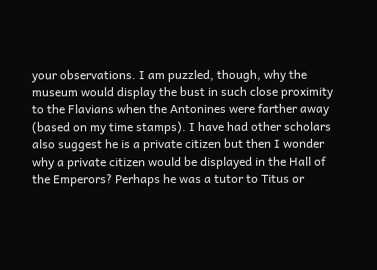your observations. I am puzzled, though, why the museum would display the bust in such close proximity to the Flavians when the Antonines were farther away (based on my time stamps). I have had other scholars also suggest he is a private citizen but then I wonder why a private citizen would be displayed in the Hall of the Emperors? Perhaps he was a tutor to Titus or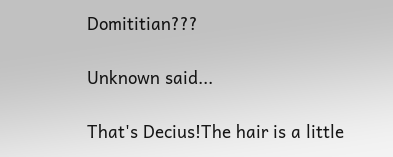Domititian???

Unknown said...

That's Decius!The hair is a little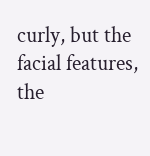curly, but the facial features, the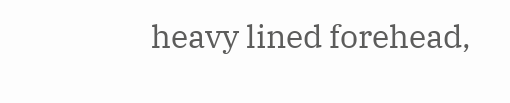heavy lined forehead,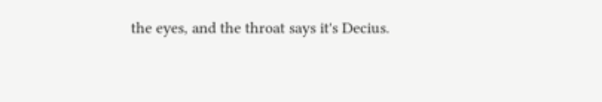the eyes, and the throat says it's Decius.